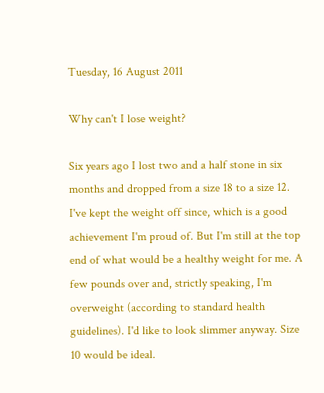Tuesday, 16 August 2011

Why can't I lose weight?

Six years ago I lost two and a half stone in six months and dropped from a size 18 to a size 12. I've kept the weight off since, which is a good achievement I'm proud of. But I'm still at the top end of what would be a healthy weight for me. A few pounds over and, strictly speaking, I'm overweight (according to standard health guidelines). I'd like to look slimmer anyway. Size 10 would be ideal.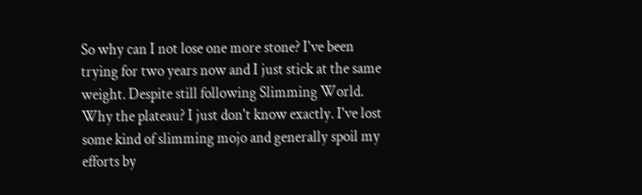So why can I not lose one more stone? I've been trying for two years now and I just stick at the same weight. Despite still following Slimming World. Why the plateau? I just don't know exactly. I've lost some kind of slimming mojo and generally spoil my efforts by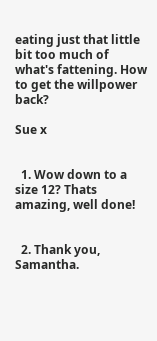eating just that little bit too much of what's fattening. How to get the willpower back?

Sue x


  1. Wow down to a size 12? Thats amazing, well done!


  2. Thank you, Samantha.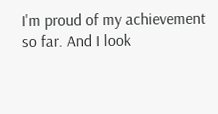I'm proud of my achievement so far. And I look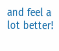and feel a lot better!